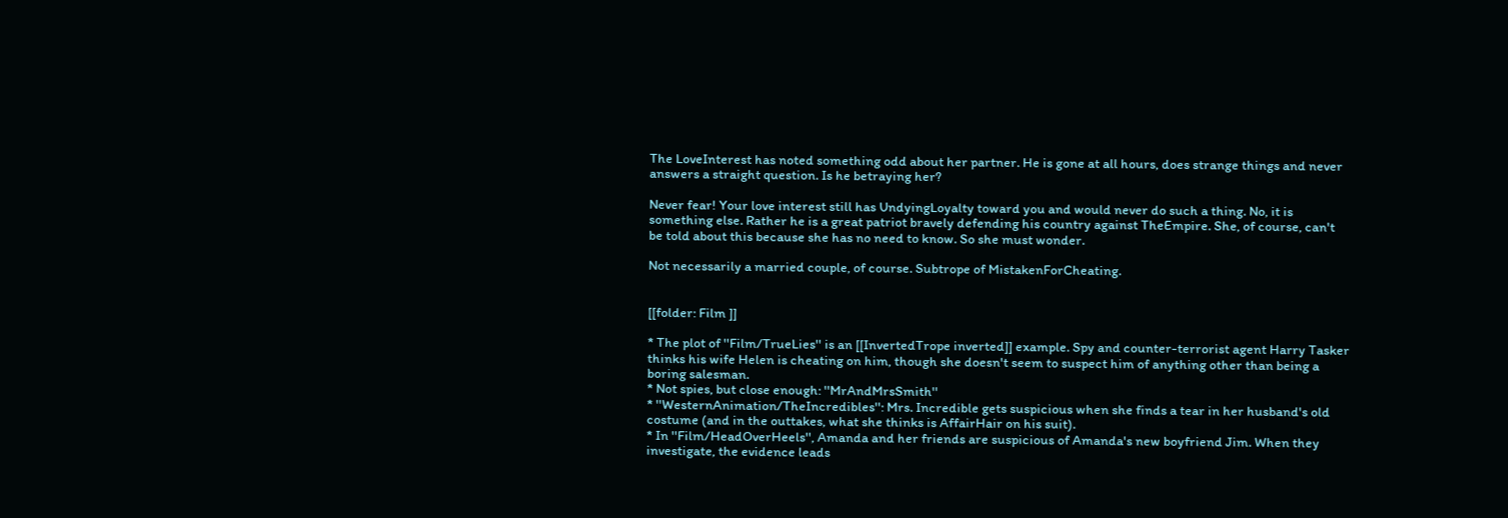The LoveInterest has noted something odd about her partner. He is gone at all hours, does strange things and never answers a straight question. Is he betraying her?

Never fear! Your love interest still has UndyingLoyalty toward you and would never do such a thing. No, it is something else. Rather he is a great patriot bravely defending his country against TheEmpire. She, of course, can't be told about this because she has no need to know. So she must wonder.

Not necessarily a married couple, of course. Subtrope of MistakenForCheating.


[[folder: Film ]]

* The plot of ''Film/TrueLies'' is an [[InvertedTrope inverted]] example. Spy and counter-terrorist agent Harry Tasker thinks his wife Helen is cheating on him, though she doesn't seem to suspect him of anything other than being a boring salesman.
* Not spies, but close enough: ''MrAndMrsSmith''
* ''WesternAnimation/TheIncredibles'': Mrs. Incredible gets suspicious when she finds a tear in her husband's old costume (and in the outtakes, what she thinks is AffairHair on his suit).
* In ''Film/HeadOverHeels'', Amanda and her friends are suspicious of Amanda's new boyfriend Jim. When they investigate, the evidence leads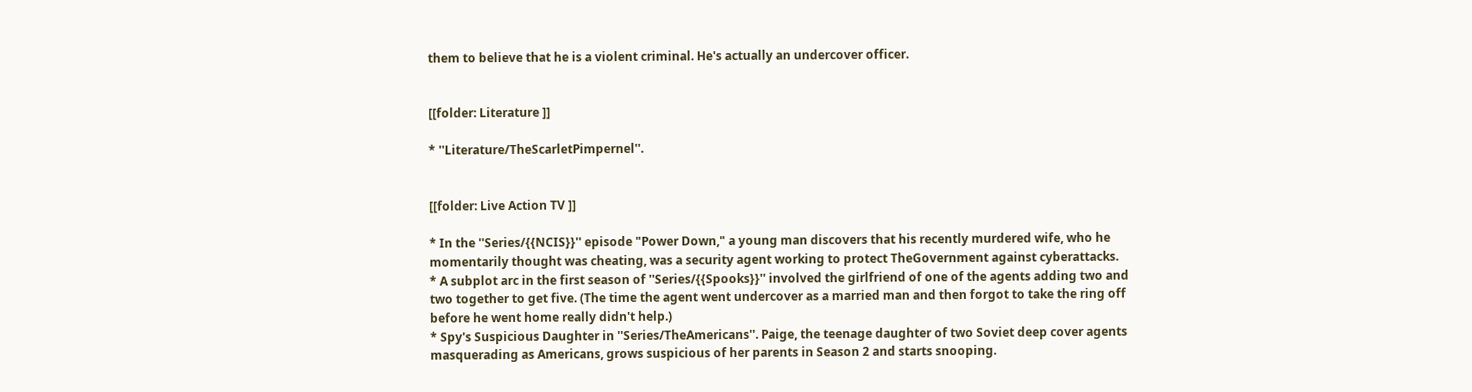them to believe that he is a violent criminal. He's actually an undercover officer.


[[folder: Literature ]]

* ''Literature/TheScarletPimpernel''.


[[folder: Live Action TV ]]

* In the ''Series/{{NCIS}}'' episode "Power Down," a young man discovers that his recently murdered wife, who he momentarily thought was cheating, was a security agent working to protect TheGovernment against cyberattacks.
* A subplot arc in the first season of ''Series/{{Spooks}}'' involved the girlfriend of one of the agents adding two and two together to get five. (The time the agent went undercover as a married man and then forgot to take the ring off before he went home really didn't help.)
* Spy's Suspicious Daughter in ''Series/TheAmericans''. Paige, the teenage daughter of two Soviet deep cover agents masquerading as Americans, grows suspicious of her parents in Season 2 and starts snooping.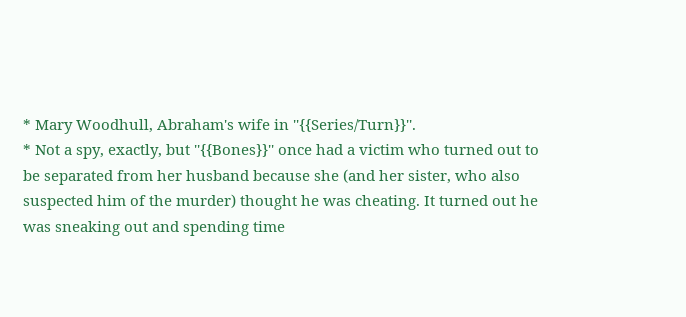* Mary Woodhull, Abraham's wife in ''{{Series/Turn}}''.
* Not a spy, exactly, but ''{{Bones}}'' once had a victim who turned out to be separated from her husband because she (and her sister, who also suspected him of the murder) thought he was cheating. It turned out he was sneaking out and spending time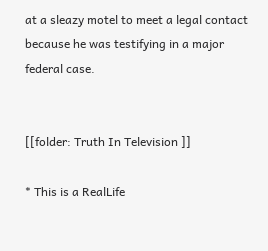at a sleazy motel to meet a legal contact because he was testifying in a major federal case.


[[folder: Truth In Television ]]

* This is a RealLife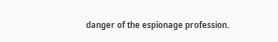danger of the espionage profession.